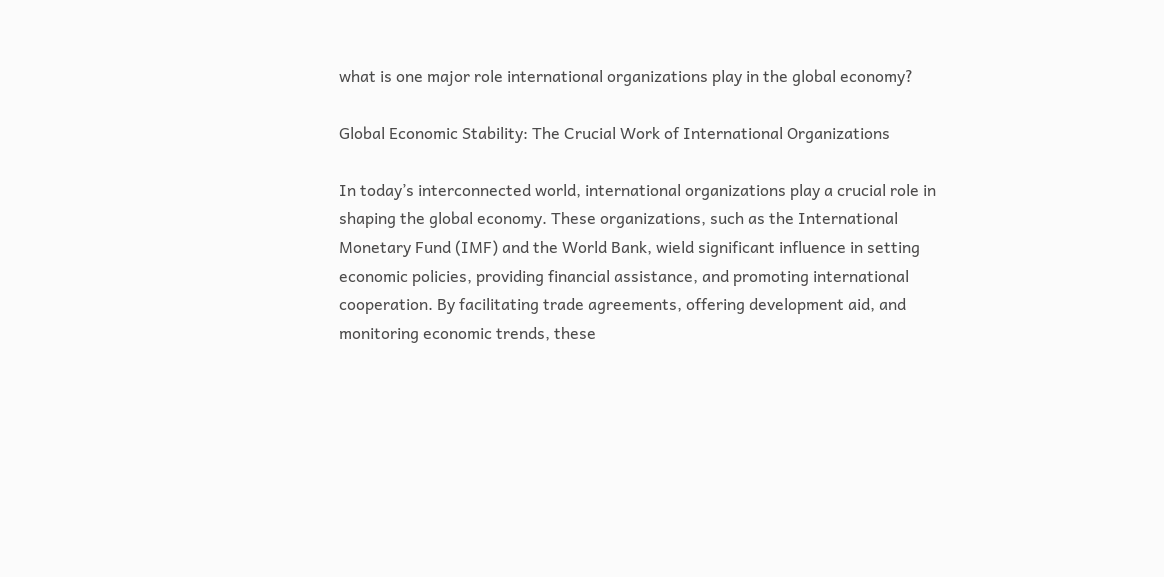what is one major role international organizations play in the global economy?

Global Economic Stability: The Crucial Work of International Organizations

In today’s interconnected world, international organizations play a crucial role in shaping the global economy. These organizations, such as the International Monetary Fund (IMF) and the World Bank, wield significant influence in setting economic policies, providing financial assistance, and promoting international cooperation. By facilitating trade agreements, offering development aid, and monitoring economic trends, these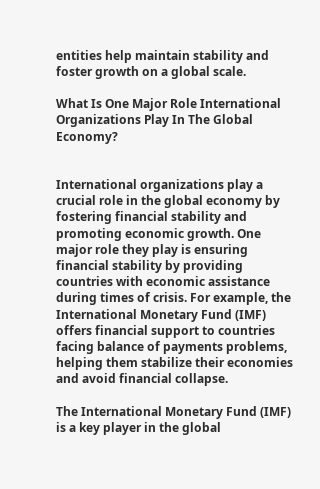entities help maintain stability and foster growth on a global scale.

What Is One Major Role International Organizations Play In The Global Economy?


International organizations play a crucial role in the global economy by fostering financial stability and promoting economic growth. One major role they play is ensuring financial stability by providing countries with economic assistance during times of crisis. For example, the International Monetary Fund (IMF) offers financial support to countries facing balance of payments problems, helping them stabilize their economies and avoid financial collapse.

The International Monetary Fund (IMF) is a key player in the global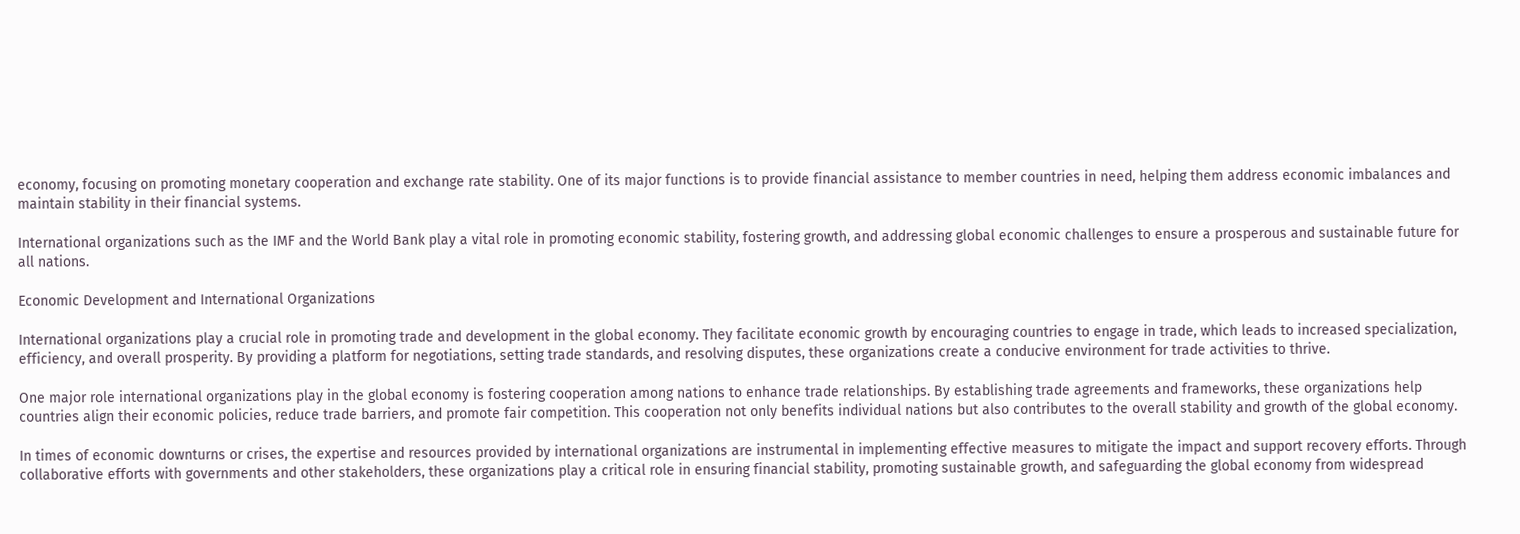economy, focusing on promoting monetary cooperation and exchange rate stability. One of its major functions is to provide financial assistance to member countries in need, helping them address economic imbalances and maintain stability in their financial systems.

International organizations such as the IMF and the World Bank play a vital role in promoting economic stability, fostering growth, and addressing global economic challenges to ensure a prosperous and sustainable future for all nations.

Economic Development and International Organizations

International organizations play a crucial role in promoting trade and development in the global economy. They facilitate economic growth by encouraging countries to engage in trade, which leads to increased specialization, efficiency, and overall prosperity. By providing a platform for negotiations, setting trade standards, and resolving disputes, these organizations create a conducive environment for trade activities to thrive.

One major role international organizations play in the global economy is fostering cooperation among nations to enhance trade relationships. By establishing trade agreements and frameworks, these organizations help countries align their economic policies, reduce trade barriers, and promote fair competition. This cooperation not only benefits individual nations but also contributes to the overall stability and growth of the global economy.

In times of economic downturns or crises, the expertise and resources provided by international organizations are instrumental in implementing effective measures to mitigate the impact and support recovery efforts. Through collaborative efforts with governments and other stakeholders, these organizations play a critical role in ensuring financial stability, promoting sustainable growth, and safeguarding the global economy from widespread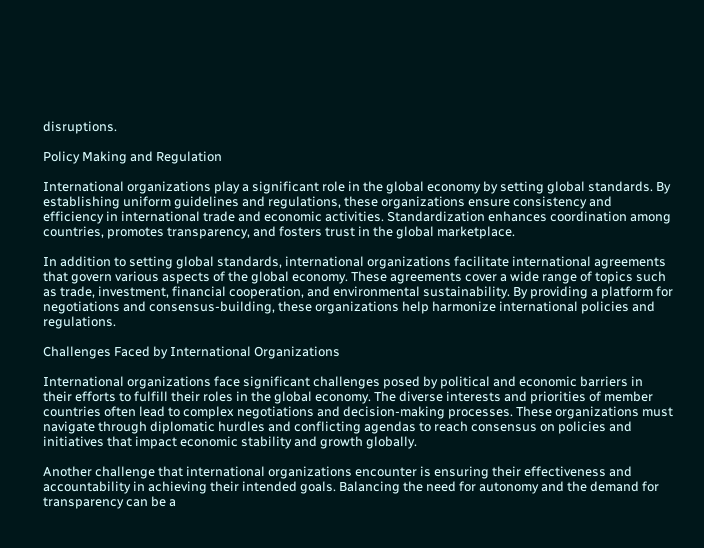disruptions.

Policy Making and Regulation

International organizations play a significant role in the global economy by setting global standards. By establishing uniform guidelines and regulations, these organizations ensure consistency and efficiency in international trade and economic activities. Standardization enhances coordination among countries, promotes transparency, and fosters trust in the global marketplace.

In addition to setting global standards, international organizations facilitate international agreements that govern various aspects of the global economy. These agreements cover a wide range of topics such as trade, investment, financial cooperation, and environmental sustainability. By providing a platform for negotiations and consensus-building, these organizations help harmonize international policies and regulations.

Challenges Faced by International Organizations

International organizations face significant challenges posed by political and economic barriers in their efforts to fulfill their roles in the global economy. The diverse interests and priorities of member countries often lead to complex negotiations and decision-making processes. These organizations must navigate through diplomatic hurdles and conflicting agendas to reach consensus on policies and initiatives that impact economic stability and growth globally.

Another challenge that international organizations encounter is ensuring their effectiveness and accountability in achieving their intended goals. Balancing the need for autonomy and the demand for transparency can be a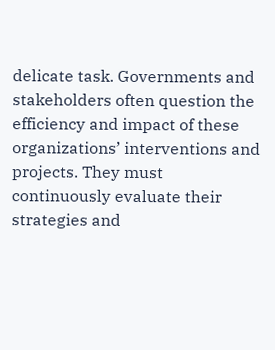delicate task. Governments and stakeholders often question the efficiency and impact of these organizations’ interventions and projects. They must continuously evaluate their strategies and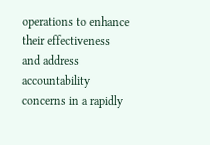operations to enhance their effectiveness and address accountability concerns in a rapidly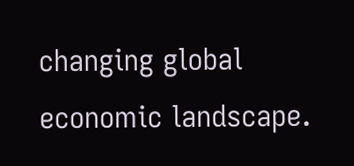changing global economic landscape.